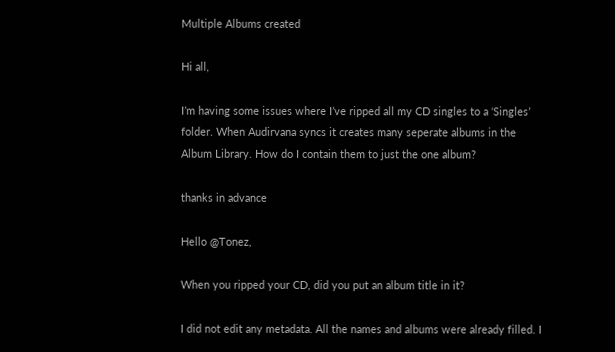Multiple Albums created

Hi all,

I’m having some issues where I’ve ripped all my CD singles to a ‘Singles’ folder. When Audirvana syncs it creates many seperate albums in the Album Library. How do I contain them to just the one album?

thanks in advance

Hello @Tonez,

When you ripped your CD, did you put an album title in it?

I did not edit any metadata. All the names and albums were already filled. I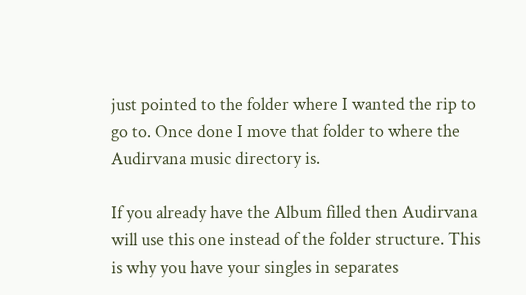just pointed to the folder where I wanted the rip to go to. Once done I move that folder to where the Audirvana music directory is.

If you already have the Album filled then Audirvana will use this one instead of the folder structure. This is why you have your singles in separates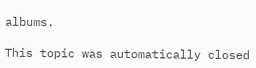albums.

This topic was automatically closed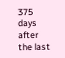375 days after the last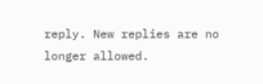reply. New replies are no longer allowed.